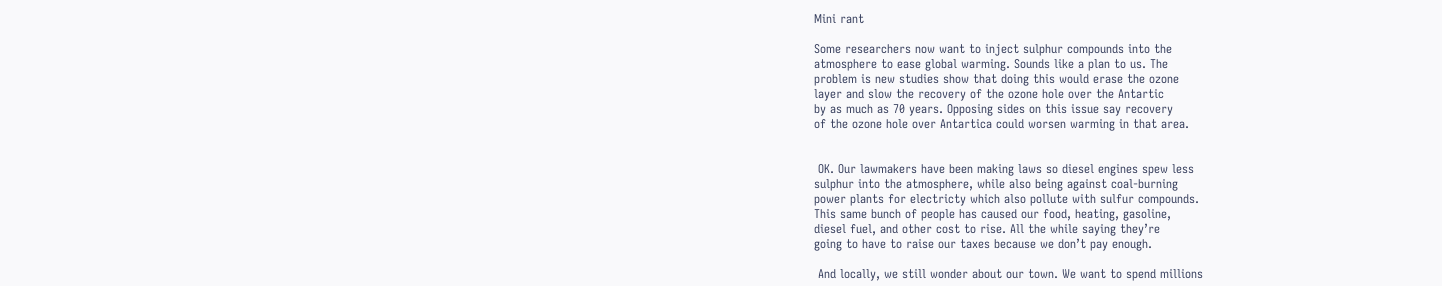Mini rant

Some researchers now want to inject sulphur compounds into the
atmosphere to ease global warming. Sounds like a plan to us. The
problem is new studies show that doing this would erase the ozone
layer and slow the recovery of the ozone hole over the Antartic
by as much as 70 years. Opposing sides on this issue say recovery
of the ozone hole over Antartica could worsen warming in that area.


 OK. Our lawmakers have been making laws so diesel engines spew less
sulphur into the atmosphere, while also being against coal-burning
power plants for electricty which also pollute with sulfur compounds.
This same bunch of people has caused our food, heating, gasoline,
diesel fuel, and other cost to rise. All the while saying they’re
going to have to raise our taxes because we don’t pay enough.

 And locally, we still wonder about our town. We want to spend millions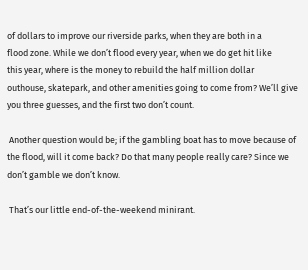of dollars to improve our riverside parks, when they are both in a
flood zone. While we don’t flood every year, when we do get hit like
this year, where is the money to rebuild the half million dollar
outhouse, skatepark, and other amenities going to come from? We’ll give
you three guesses, and the first two don’t count.

 Another question would be; if the gambling boat has to move because of
the flood, will it come back? Do that many people really care? Since we
don’t gamble we don’t know.

 That’s our little end-of-the-weekend minirant.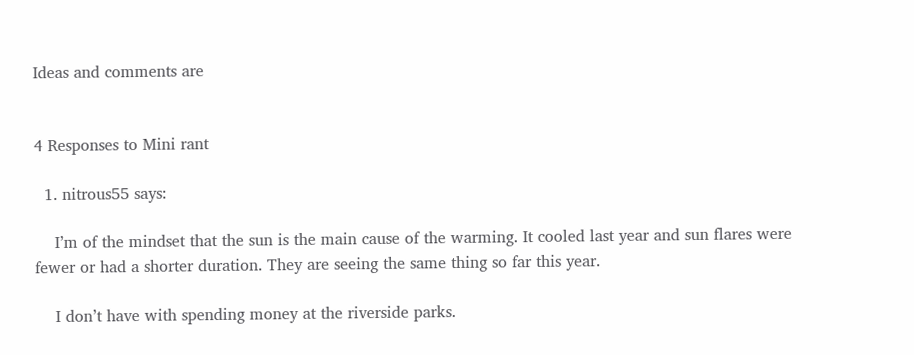Ideas and comments are


4 Responses to Mini rant

  1. nitrous55 says:

    I’m of the mindset that the sun is the main cause of the warming. It cooled last year and sun flares were fewer or had a shorter duration. They are seeing the same thing so far this year.

    I don’t have with spending money at the riverside parks.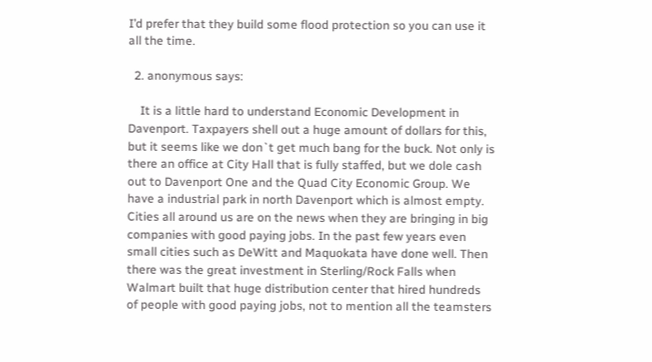I’d prefer that they build some flood protection so you can use it all the time.

  2. anonymous says:

    It is a little hard to understand Economic Development in Davenport. Taxpayers shell out a huge amount of dollars for this, but it seems like we don`t get much bang for the buck. Not only is there an office at City Hall that is fully staffed, but we dole cash out to Davenport One and the Quad City Economic Group. We have a industrial park in north Davenport which is almost empty. Cities all around us are on the news when they are bringing in big companies with good paying jobs. In the past few years even small cities such as DeWitt and Maquokata have done well. Then there was the great investment in Sterling/Rock Falls when Walmart built that huge distribution center that hired hundreds of people with good paying jobs, not to mention all the teamsters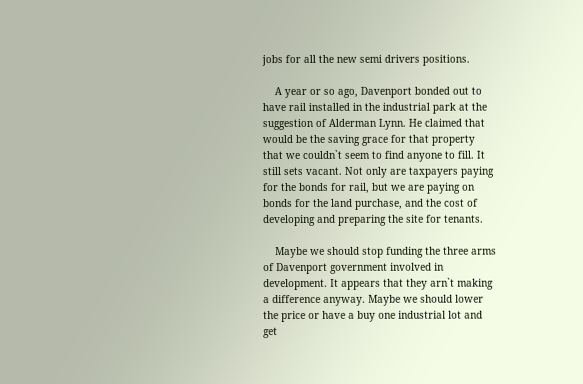jobs for all the new semi drivers positions.

    A year or so ago, Davenport bonded out to have rail installed in the industrial park at the suggestion of Alderman Lynn. He claimed that would be the saving grace for that property that we couldn`t seem to find anyone to fill. It still sets vacant. Not only are taxpayers paying for the bonds for rail, but we are paying on bonds for the land purchase, and the cost of developing and preparing the site for tenants.

    Maybe we should stop funding the three arms of Davenport government involved in development. It appears that they arn`t making a difference anyway. Maybe we should lower the price or have a buy one industrial lot and get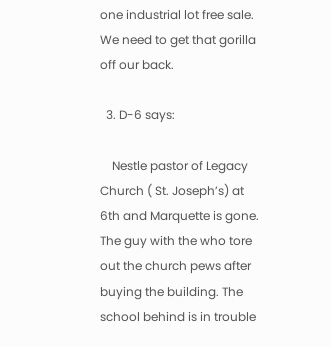one industrial lot free sale. We need to get that gorilla off our back.

  3. D-6 says:

    Nestle pastor of Legacy Church ( St. Joseph’s) at 6th and Marquette is gone. The guy with the who tore out the church pews after buying the building. The school behind is in trouble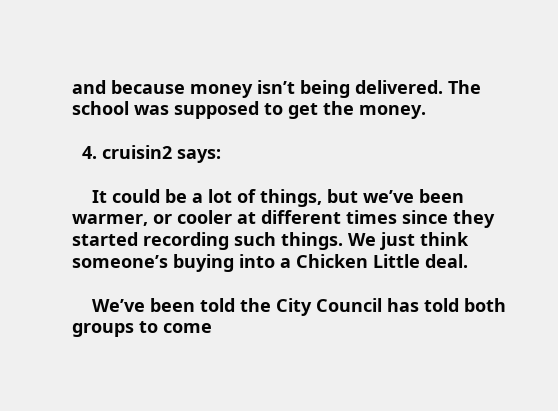and because money isn’t being delivered. The school was supposed to get the money.

  4. cruisin2 says:

    It could be a lot of things, but we’ve been warmer, or cooler at different times since they started recording such things. We just think someone’s buying into a Chicken Little deal.

    We’ve been told the City Council has told both groups to come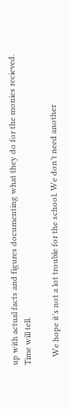up with actual facts and figures documenting what they do for the monies recieved. Time will tell.

    We hope it’s not a lot trouble for the school. We don’t need another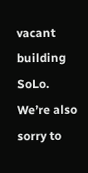vacant building SoLo. We’re also sorry to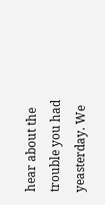hear about the trouble you had yeasterday. We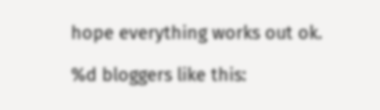hope everything works out ok.

%d bloggers like this: